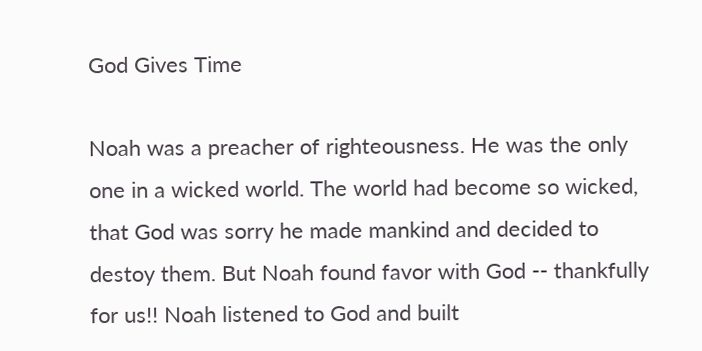God Gives Time

Noah was a preacher of righteousness. He was the only one in a wicked world. The world had become so wicked, that God was sorry he made mankind and decided to destoy them. But Noah found favor with God -- thankfully for us!! Noah listened to God and built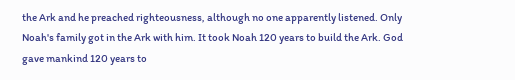the Ark and he preached righteousness, although no one apparently listened. Only Noah's family got in the Ark with him. It took Noah 120 years to build the Ark. God gave mankind 120 years to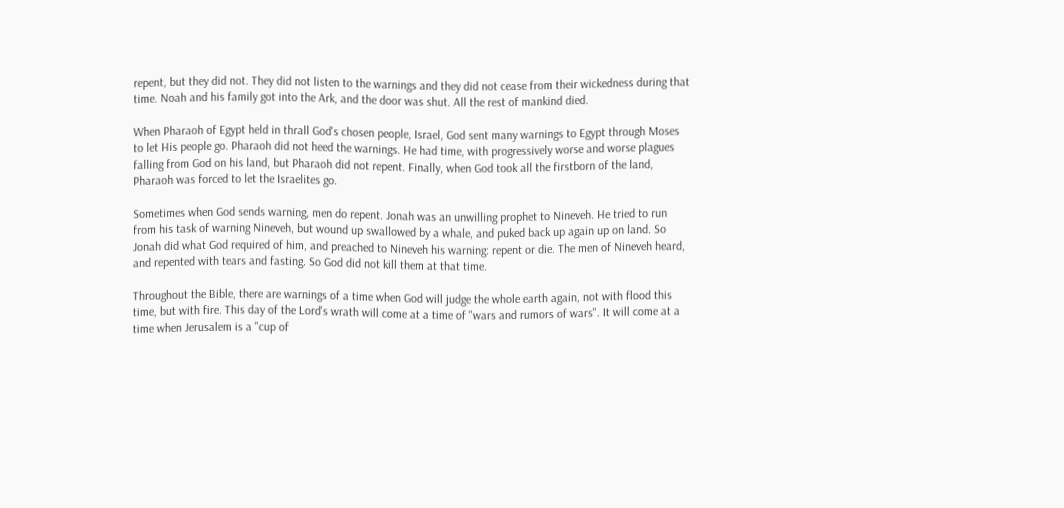repent, but they did not. They did not listen to the warnings and they did not cease from their wickedness during that time. Noah and his family got into the Ark, and the door was shut. All the rest of mankind died.

When Pharaoh of Egypt held in thrall God's chosen people, Israel, God sent many warnings to Egypt through Moses to let His people go. Pharaoh did not heed the warnings. He had time, with progressively worse and worse plagues falling from God on his land, but Pharaoh did not repent. Finally, when God took all the firstborn of the land, Pharaoh was forced to let the Israelites go.

Sometimes when God sends warning, men do repent. Jonah was an unwilling prophet to Nineveh. He tried to run from his task of warning Nineveh, but wound up swallowed by a whale, and puked back up again up on land. So Jonah did what God required of him, and preached to Nineveh his warning: repent or die. The men of Nineveh heard, and repented with tears and fasting. So God did not kill them at that time.

Throughout the Bible, there are warnings of a time when God will judge the whole earth again, not with flood this time, but with fire. This day of the Lord's wrath will come at a time of "wars and rumors of wars". It will come at a time when Jerusalem is a "cup of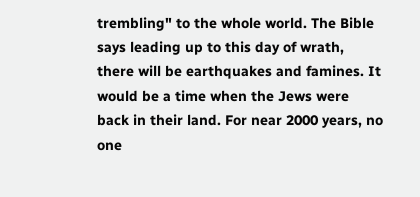trembling" to the whole world. The Bible says leading up to this day of wrath, there will be earthquakes and famines. It would be a time when the Jews were back in their land. For near 2000 years, no one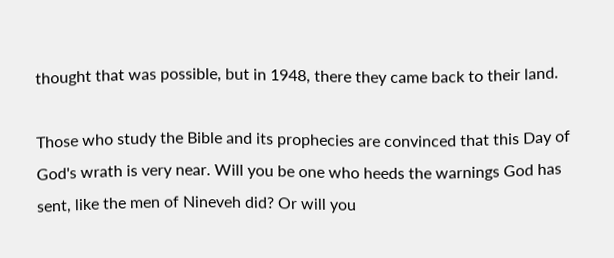thought that was possible, but in 1948, there they came back to their land.

Those who study the Bible and its prophecies are convinced that this Day of God's wrath is very near. Will you be one who heeds the warnings God has sent, like the men of Nineveh did? Or will you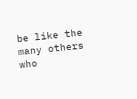be like the many others who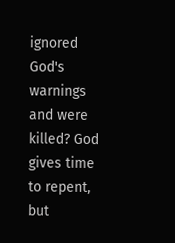ignored God's warnings and were killed? God gives time to repent, but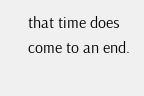that time does come to an end.